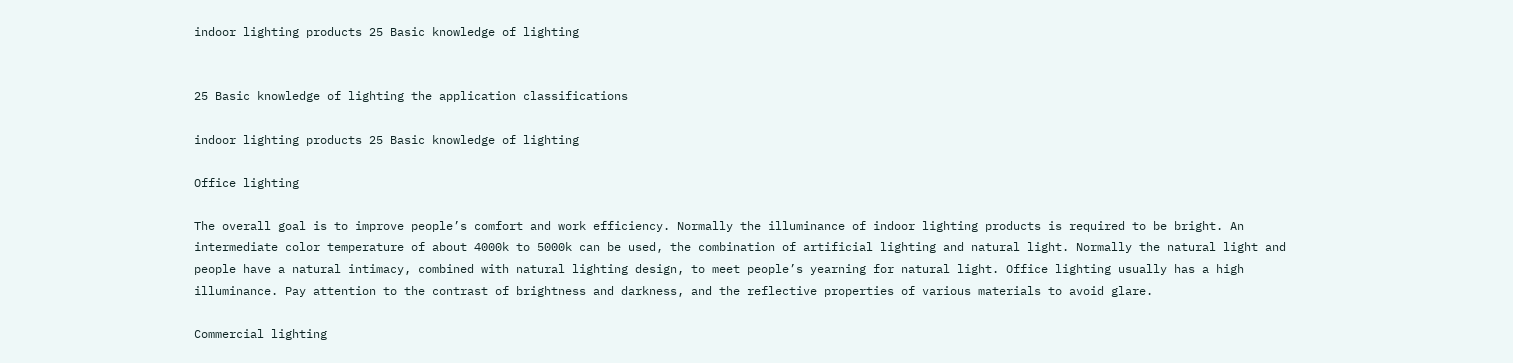indoor lighting products 25 Basic knowledge of lighting


25 Basic knowledge of lighting the application classifications

indoor lighting products 25 Basic knowledge of lighting

Office lighting

The overall goal is to improve people’s comfort and work efficiency. Normally the illuminance of indoor lighting products is required to be bright. An intermediate color temperature of about 4000k to 5000k can be used, the combination of artificial lighting and natural light. Normally the natural light and people have a natural intimacy, combined with natural lighting design, to meet people’s yearning for natural light. Office lighting usually has a high illuminance. Pay attention to the contrast of brightness and darkness, and the reflective properties of various materials to avoid glare.

Commercial lighting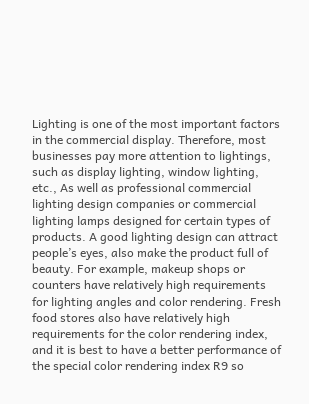Lighting is one of the most important factors in the commercial display. Therefore, most businesses pay more attention to lightings, such as display lighting, window lighting, etc., As well as professional commercial lighting design companies or commercial lighting lamps designed for certain types of products. A good lighting design can attract people’s eyes, also make the product full of beauty. For example, makeup shops or counters have relatively high requirements for lighting angles and color rendering. Fresh food stores also have relatively high requirements for the color rendering index, and it is best to have a better performance of the special color rendering index R9 so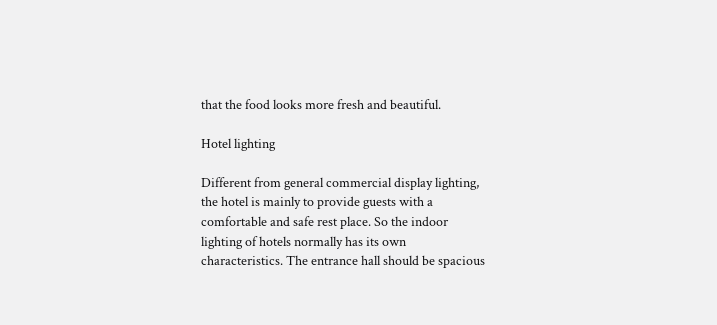that the food looks more fresh and beautiful.

Hotel lighting

Different from general commercial display lighting, the hotel is mainly to provide guests with a comfortable and safe rest place. So the indoor lighting of hotels normally has its own characteristics. The entrance hall should be spacious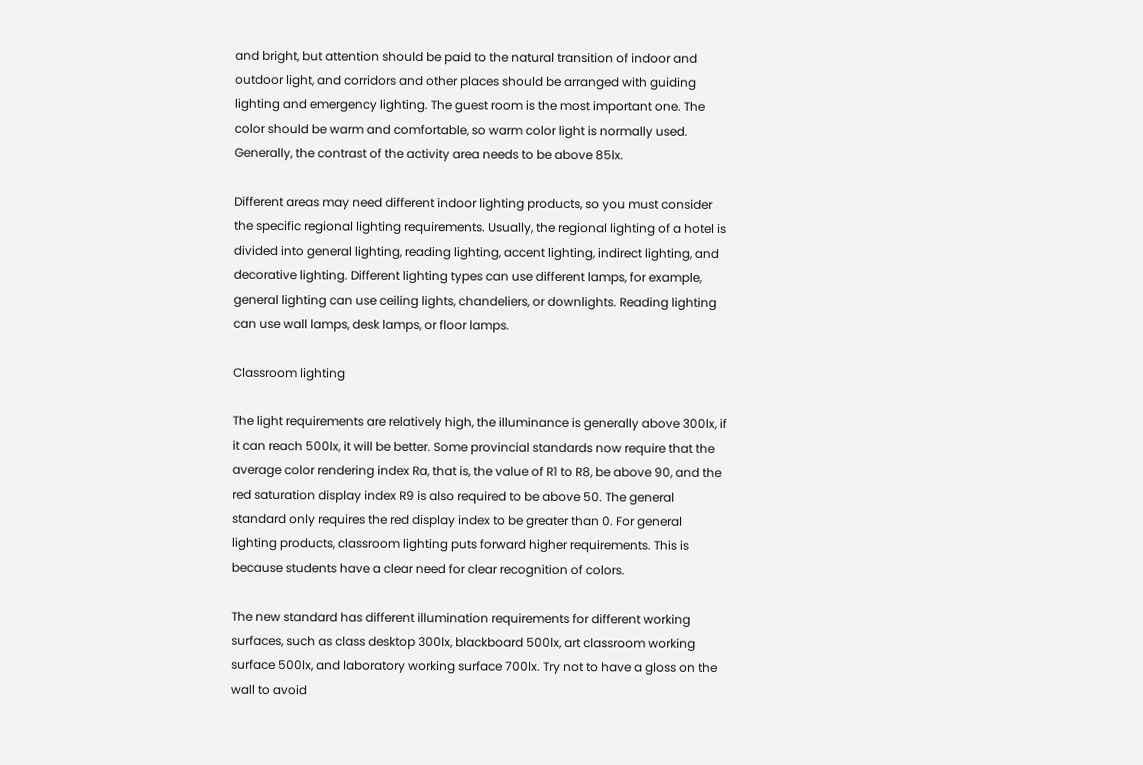and bright, but attention should be paid to the natural transition of indoor and outdoor light, and corridors and other places should be arranged with guiding lighting and emergency lighting. The guest room is the most important one. The color should be warm and comfortable, so warm color light is normally used. Generally, the contrast of the activity area needs to be above 85lx.

Different areas may need different indoor lighting products, so you must consider the specific regional lighting requirements. Usually, the regional lighting of a hotel is divided into general lighting, reading lighting, accent lighting, indirect lighting, and decorative lighting. Different lighting types can use different lamps, for example, general lighting can use ceiling lights, chandeliers, or downlights. Reading lighting can use wall lamps, desk lamps, or floor lamps.

Classroom lighting

The light requirements are relatively high, the illuminance is generally above 300lx, if it can reach 500lx, it will be better. Some provincial standards now require that the average color rendering index Ra, that is, the value of R1 to R8, be above 90, and the red saturation display index R9 is also required to be above 50. The general standard only requires the red display index to be greater than 0. For general lighting products, classroom lighting puts forward higher requirements. This is because students have a clear need for clear recognition of colors.

The new standard has different illumination requirements for different working surfaces, such as class desktop 300lx, blackboard 500lx, art classroom working surface 500lx, and laboratory working surface 700lx. Try not to have a gloss on the wall to avoid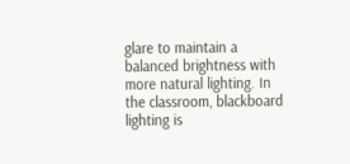glare to maintain a balanced brightness with more natural lighting. In the classroom, blackboard lighting is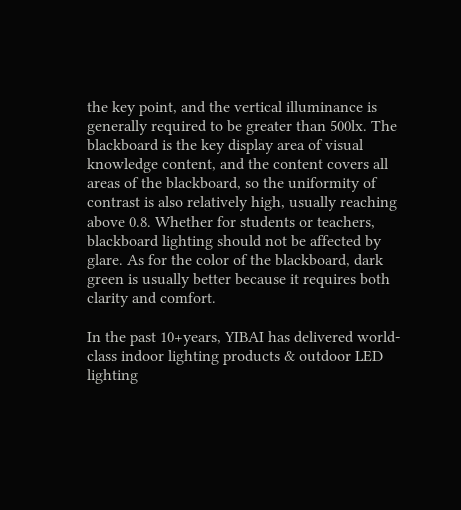the key point, and the vertical illuminance is generally required to be greater than 500lx. The blackboard is the key display area of visual knowledge content, and the content covers all areas of the blackboard, so the uniformity of contrast is also relatively high, usually reaching above 0.8. Whether for students or teachers, blackboard lighting should not be affected by glare. As for the color of the blackboard, dark green is usually better because it requires both clarity and comfort.

In the past 10+years, YIBAI has delivered world-class indoor lighting products & outdoor LED lighting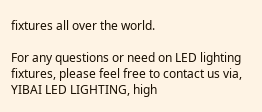fixtures all over the world.

For any questions or need on LED lighting fixtures, please feel free to contact us via, YIBAI LED LIGHTING, high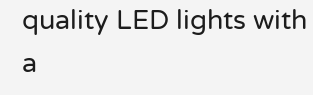quality LED lights with a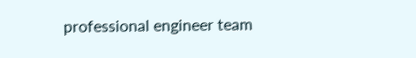professional engineer team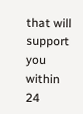that will support you within 24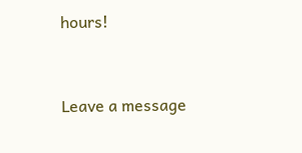hours!



Leave a message